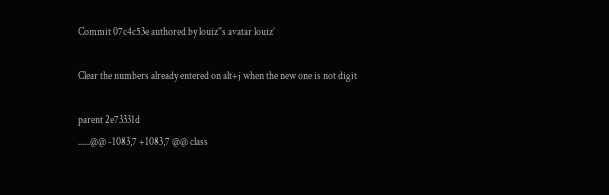Commit 07c4c53e authored by louiz’'s avatar louiz’

Clear the numbers already entered on alt+j when the new one is not digit

parent 2e73331d
......@@ -1083,7 +1083,7 @@ class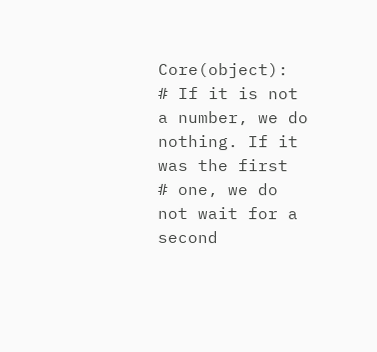Core(object):
# If it is not a number, we do nothing. If it was the first
# one, we do not wait for a second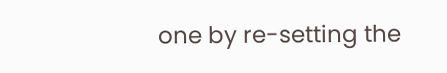one by re-setting the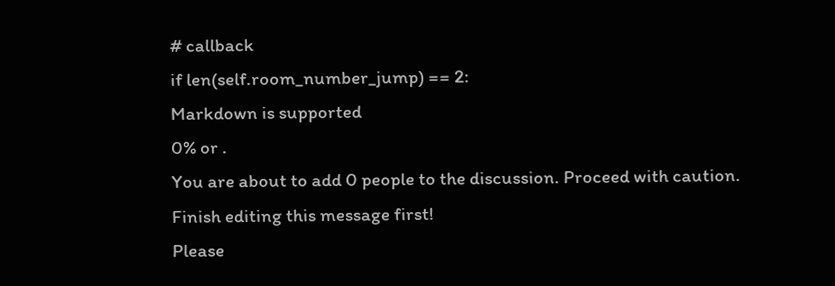# callback
if len(self.room_number_jump) == 2:
Markdown is supported
0% or .
You are about to add 0 people to the discussion. Proceed with caution.
Finish editing this message first!
Please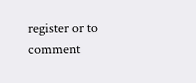register or to comment